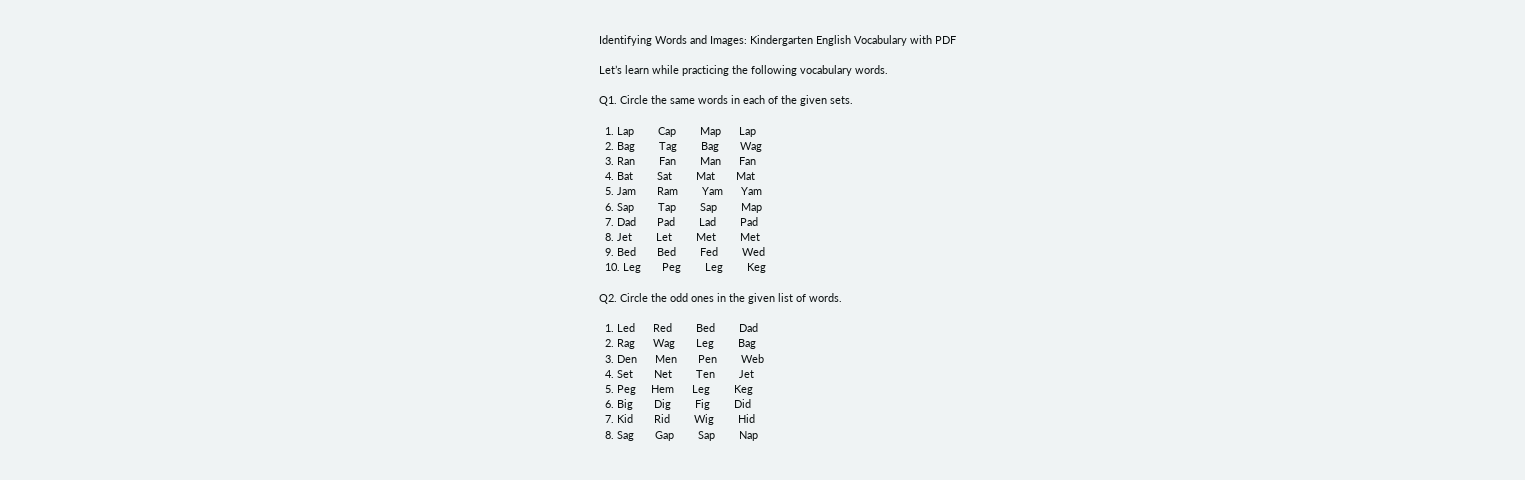Identifying Words and Images: Kindergarten English Vocabulary with PDF

Let’s learn while practicing the following vocabulary words.

Q1. Circle the same words in each of the given sets.

  1. Lap        Cap        Map      Lap
  2. Bag        Tag        Bag       Wag
  3. Ran        Fan        Man      Fan
  4. Bat        Sat        Mat       Mat
  5. Jam       Ram        Yam      Yam
  6. Sap        Tap        Sap        Map
  7. Dad       Pad        Lad        Pad
  8. Jet        Let        Met        Met
  9. Bed       Bed        Fed        Wed
  10. Leg       Peg        Leg        Keg

Q2. Circle the odd ones in the given list of words.

  1. Led      Red        Bed        Dad
  2. Rag      Wag       Leg        Bag
  3. Den      Men       Pen        Web
  4. Set       Net        Ten        Jet
  5. Peg     Hem      Leg        Keg
  6. Big       Dig        Fig        Did
  7. Kid       Rid        Wig        Hid
  8. Sag       Gap        Sap        Nap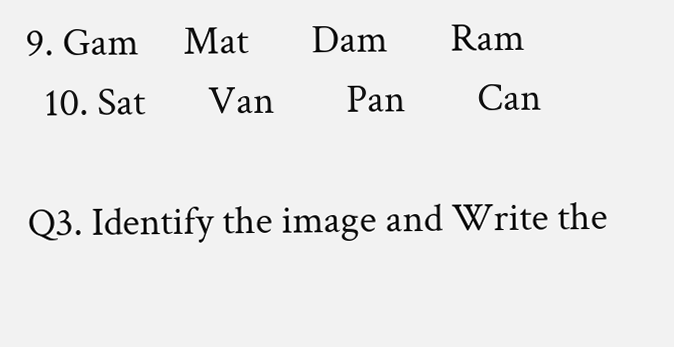9. Gam     Mat       Dam       Ram
  10. Sat       Van        Pan        Can

Q3. Identify the image and Write the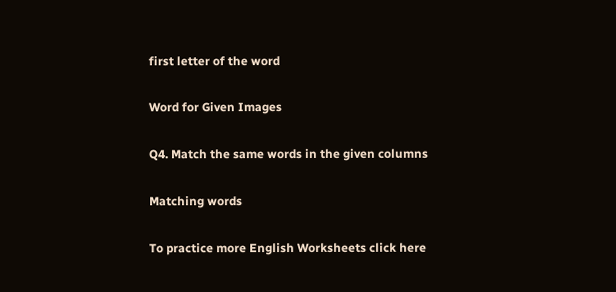first letter of the word

Word for Given Images

Q4. Match the same words in the given columns

Matching words

To practice more English Worksheets click here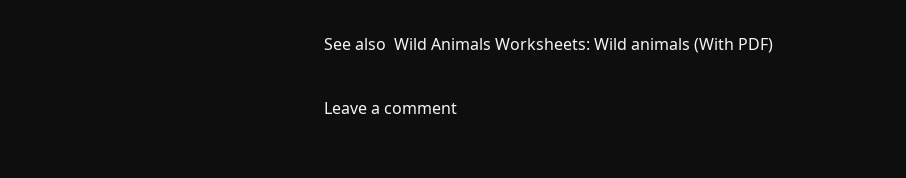See also  Wild Animals Worksheets: Wild animals (With PDF)

Leave a comment